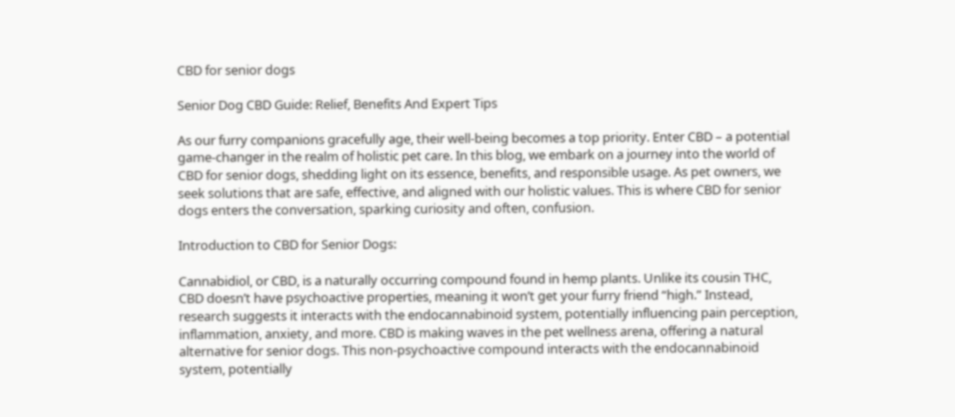CBD for senior dogs

Senior Dog CBD Guide: Relief, Benefits And Expert Tips

As our furry companions gracefully age, their well-being becomes a top priority. Enter CBD – a potential game-changer in the realm of holistic pet care. In this blog, we embark on a journey into the world of CBD for senior dogs, shedding light on its essence, benefits, and responsible usage. As pet owners, we seek solutions that are safe, effective, and aligned with our holistic values. This is where CBD for senior dogs enters the conversation, sparking curiosity and often, confusion.

Introduction to CBD for Senior Dogs:

Cannabidiol, or CBD, is a naturally occurring compound found in hemp plants. Unlike its cousin THC, CBD doesn’t have psychoactive properties, meaning it won’t get your furry friend “high.” Instead, research suggests it interacts with the endocannabinoid system, potentially influencing pain perception, inflammation, anxiety, and more. CBD is making waves in the pet wellness arena, offering a natural alternative for senior dogs. This non-psychoactive compound interacts with the endocannabinoid system, potentially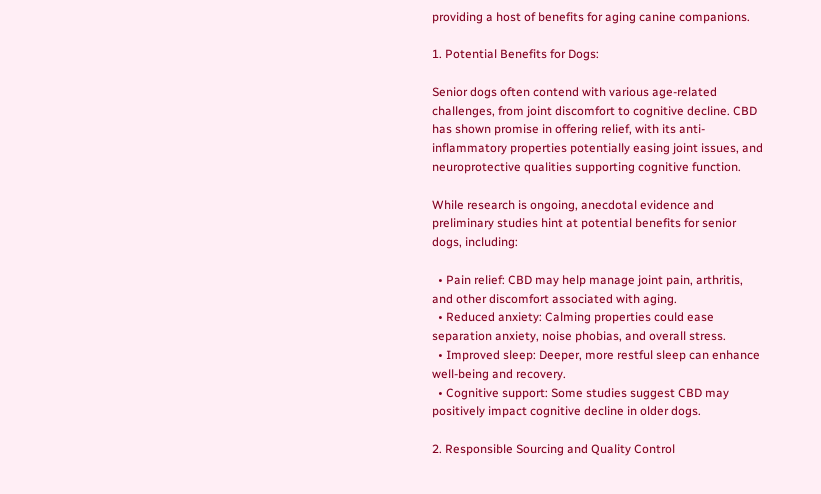providing a host of benefits for aging canine companions.

1. Potential Benefits for Dogs:

Senior dogs often contend with various age-related challenges, from joint discomfort to cognitive decline. CBD has shown promise in offering relief, with its anti-inflammatory properties potentially easing joint issues, and neuroprotective qualities supporting cognitive function.

While research is ongoing, anecdotal evidence and preliminary studies hint at potential benefits for senior dogs, including:

  • Pain relief: CBD may help manage joint pain, arthritis, and other discomfort associated with aging.
  • Reduced anxiety: Calming properties could ease separation anxiety, noise phobias, and overall stress.
  • Improved sleep: Deeper, more restful sleep can enhance well-being and recovery.
  • Cognitive support: Some studies suggest CBD may positively impact cognitive decline in older dogs.

2. Responsible Sourcing and Quality Control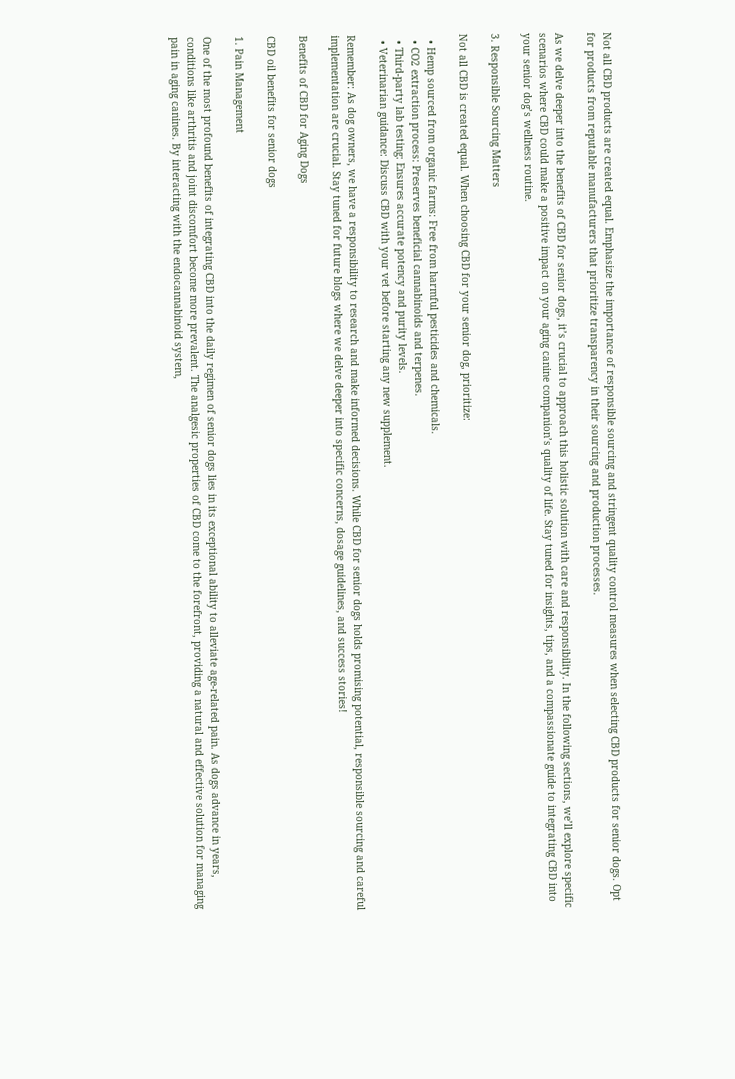Not all CBD products are created equal. Emphasize the importance of responsible sourcing and stringent quality control measures when selecting CBD products for senior dogs. Opt for products from reputable manufacturers that prioritize transparency in their sourcing and production processes.

As we delve deeper into the benefits of CBD for senior dogs, it’s crucial to approach this holistic solution with care and responsibility. In the following sections, we’ll explore specific scenarios where CBD could make a positive impact on your aging canine companion’s quality of life. Stay tuned for insights, tips, and a compassionate guide to integrating CBD into your senior dog’s wellness routine.

3. Responsible Sourcing Matters

Not all CBD is created equal. When choosing CBD for your senior dog, prioritize:

  • Hemp sourced from organic farms: Free from harmful pesticides and chemicals.
  • CO2 extraction process: Preserves beneficial cannabinoids and terpenes.
  • Third-party lab testing: Ensures accurate potency and purity levels.
  • Veterinarian guidance: Discuss CBD with your vet before starting any new supplement.

Remember: As dog owners, we have a responsibility to research and make informed decisions. While CBD for senior dogs holds promising potential, responsible sourcing and careful implementation are crucial. Stay tuned for future blogs where we delve deeper into specific concerns, dosage guidelines, and success stories!

Benefits of CBD for Aging Dogs

CBD oil benefits for senior dogs

1. Pain Management

One of the most profound benefits of integrating CBD into the daily regimen of senior dogs lies in its exceptional ability to alleviate age-related pain. As dogs advance in years, conditions like arthritis and joint discomfort become more prevalent. The analgesic properties of CBD come to the forefront, providing a natural and effective solution for managing pain in aging canines. By interacting with the endocannabinoid system,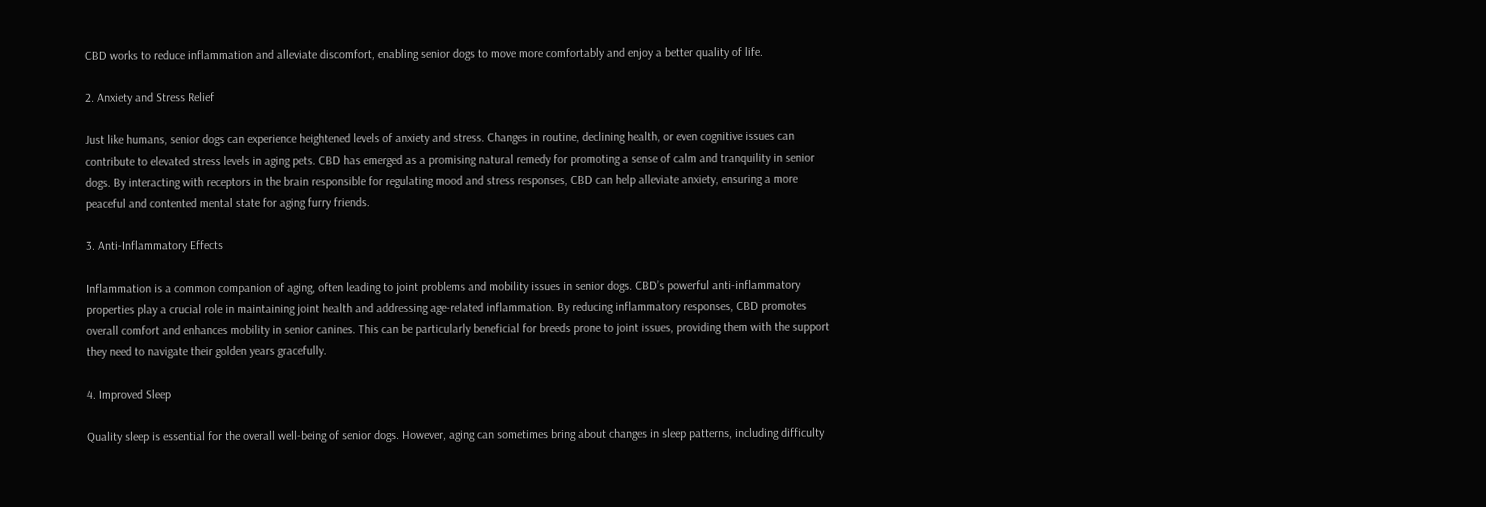CBD works to reduce inflammation and alleviate discomfort, enabling senior dogs to move more comfortably and enjoy a better quality of life.

2. Anxiety and Stress Relief

Just like humans, senior dogs can experience heightened levels of anxiety and stress. Changes in routine, declining health, or even cognitive issues can contribute to elevated stress levels in aging pets. CBD has emerged as a promising natural remedy for promoting a sense of calm and tranquility in senior dogs. By interacting with receptors in the brain responsible for regulating mood and stress responses, CBD can help alleviate anxiety, ensuring a more peaceful and contented mental state for aging furry friends.

3. Anti-Inflammatory Effects

Inflammation is a common companion of aging, often leading to joint problems and mobility issues in senior dogs. CBD’s powerful anti-inflammatory properties play a crucial role in maintaining joint health and addressing age-related inflammation. By reducing inflammatory responses, CBD promotes overall comfort and enhances mobility in senior canines. This can be particularly beneficial for breeds prone to joint issues, providing them with the support they need to navigate their golden years gracefully.

4. Improved Sleep

Quality sleep is essential for the overall well-being of senior dogs. However, aging can sometimes bring about changes in sleep patterns, including difficulty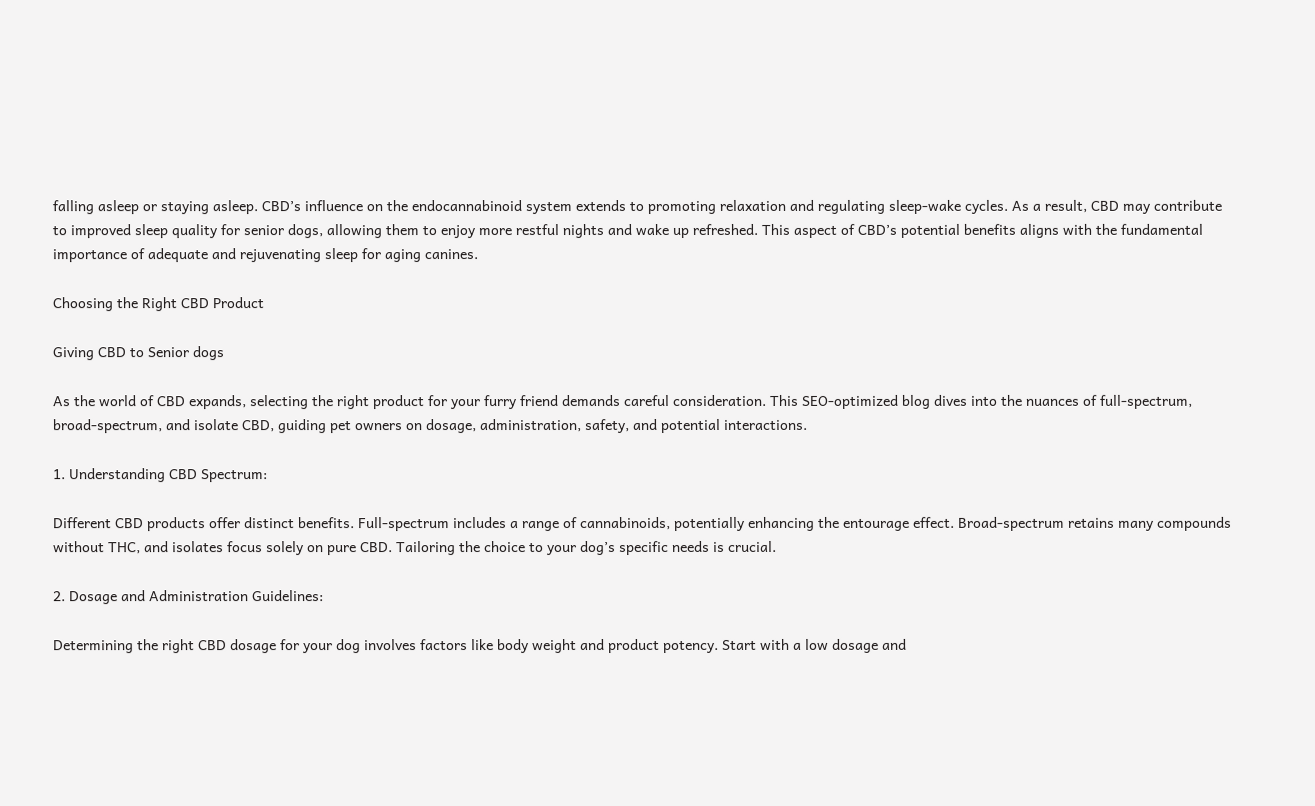falling asleep or staying asleep. CBD’s influence on the endocannabinoid system extends to promoting relaxation and regulating sleep-wake cycles. As a result, CBD may contribute to improved sleep quality for senior dogs, allowing them to enjoy more restful nights and wake up refreshed. This aspect of CBD’s potential benefits aligns with the fundamental importance of adequate and rejuvenating sleep for aging canines.

Choosing the Right CBD Product

Giving CBD to Senior dogs

As the world of CBD expands, selecting the right product for your furry friend demands careful consideration. This SEO-optimized blog dives into the nuances of full-spectrum, broad-spectrum, and isolate CBD, guiding pet owners on dosage, administration, safety, and potential interactions.

1. Understanding CBD Spectrum:

Different CBD products offer distinct benefits. Full-spectrum includes a range of cannabinoids, potentially enhancing the entourage effect. Broad-spectrum retains many compounds without THC, and isolates focus solely on pure CBD. Tailoring the choice to your dog’s specific needs is crucial.

2. Dosage and Administration Guidelines:

Determining the right CBD dosage for your dog involves factors like body weight and product potency. Start with a low dosage and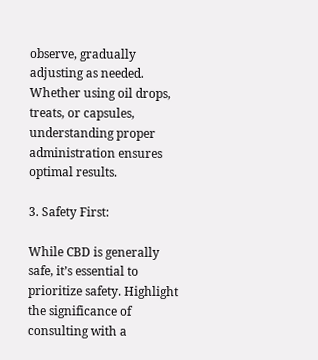observe, gradually adjusting as needed. Whether using oil drops, treats, or capsules, understanding proper administration ensures optimal results.

3. Safety First:

While CBD is generally safe, it’s essential to prioritize safety. Highlight the significance of consulting with a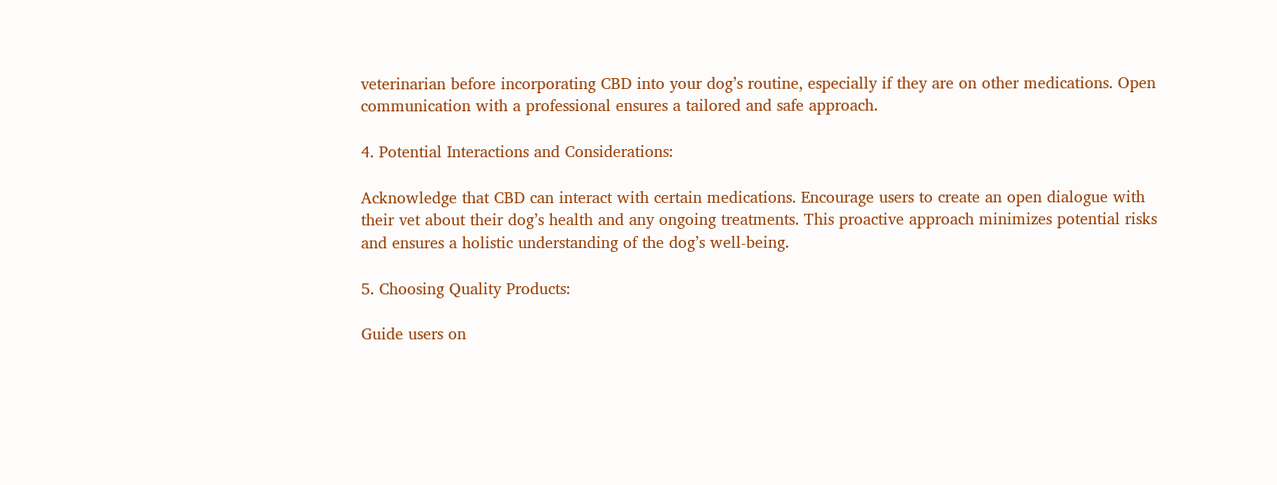veterinarian before incorporating CBD into your dog’s routine, especially if they are on other medications. Open communication with a professional ensures a tailored and safe approach.

4. Potential Interactions and Considerations:

Acknowledge that CBD can interact with certain medications. Encourage users to create an open dialogue with their vet about their dog’s health and any ongoing treatments. This proactive approach minimizes potential risks and ensures a holistic understanding of the dog’s well-being.

5. Choosing Quality Products:

Guide users on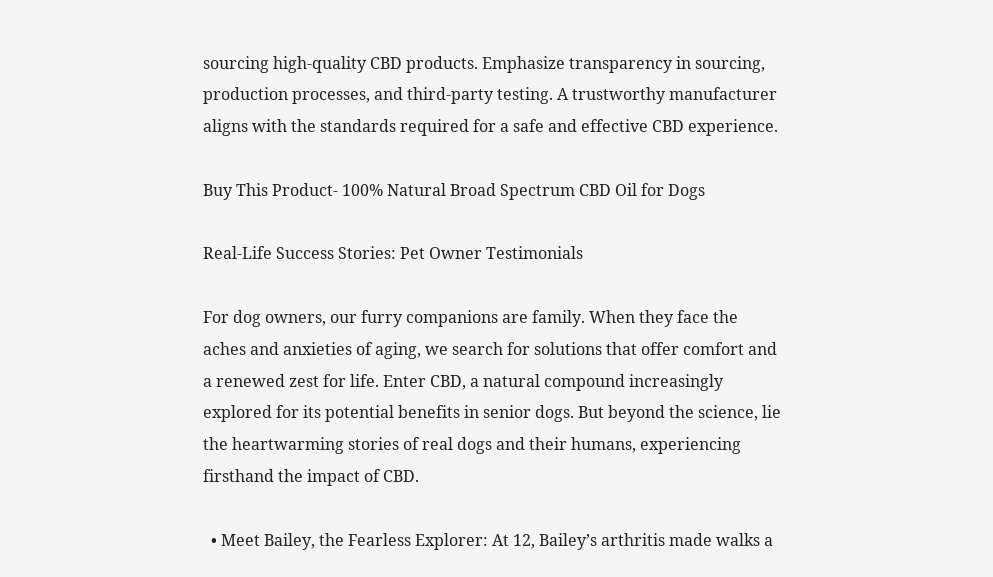sourcing high-quality CBD products. Emphasize transparency in sourcing, production processes, and third-party testing. A trustworthy manufacturer aligns with the standards required for a safe and effective CBD experience.

Buy This Product- 100% Natural Broad Spectrum CBD Oil for Dogs

Real-Life Success Stories: Pet Owner Testimonials

For dog owners, our furry companions are family. When they face the aches and anxieties of aging, we search for solutions that offer comfort and a renewed zest for life. Enter CBD, a natural compound increasingly explored for its potential benefits in senior dogs. But beyond the science, lie the heartwarming stories of real dogs and their humans, experiencing firsthand the impact of CBD.

  • Meet Bailey, the Fearless Explorer: At 12, Bailey’s arthritis made walks a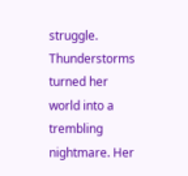struggle. Thunderstorms turned her world into a trembling nightmare. Her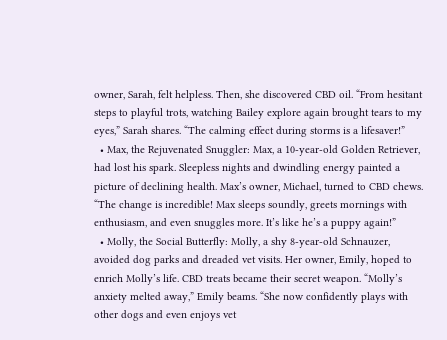owner, Sarah, felt helpless. Then, she discovered CBD oil. “From hesitant steps to playful trots, watching Bailey explore again brought tears to my eyes,” Sarah shares. “The calming effect during storms is a lifesaver!”
  • Max, the Rejuvenated Snuggler: Max, a 10-year-old Golden Retriever, had lost his spark. Sleepless nights and dwindling energy painted a picture of declining health. Max’s owner, Michael, turned to CBD chews. “The change is incredible! Max sleeps soundly, greets mornings with enthusiasm, and even snuggles more. It’s like he’s a puppy again!”
  • Molly, the Social Butterfly: Molly, a shy 8-year-old Schnauzer, avoided dog parks and dreaded vet visits. Her owner, Emily, hoped to enrich Molly’s life. CBD treats became their secret weapon. “Molly’s anxiety melted away,” Emily beams. “She now confidently plays with other dogs and even enjoys vet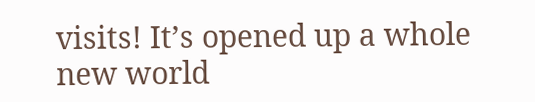visits! It’s opened up a whole new world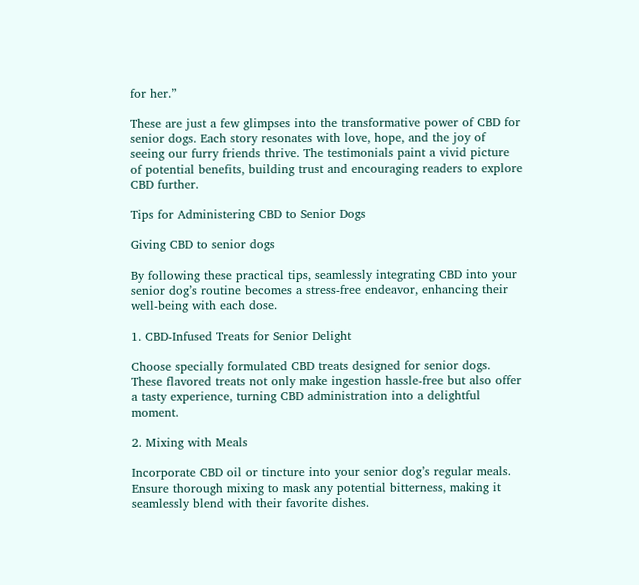for her.”

These are just a few glimpses into the transformative power of CBD for senior dogs. Each story resonates with love, hope, and the joy of seeing our furry friends thrive. The testimonials paint a vivid picture of potential benefits, building trust and encouraging readers to explore CBD further.

Tips for Administering CBD to Senior Dogs

Giving CBD to senior dogs

By following these practical tips, seamlessly integrating CBD into your senior dog’s routine becomes a stress-free endeavor, enhancing their well-being with each dose.

1. CBD-Infused Treats for Senior Delight

Choose specially formulated CBD treats designed for senior dogs. These flavored treats not only make ingestion hassle-free but also offer a tasty experience, turning CBD administration into a delightful moment.

2. Mixing with Meals

Incorporate CBD oil or tincture into your senior dog’s regular meals. Ensure thorough mixing to mask any potential bitterness, making it seamlessly blend with their favorite dishes.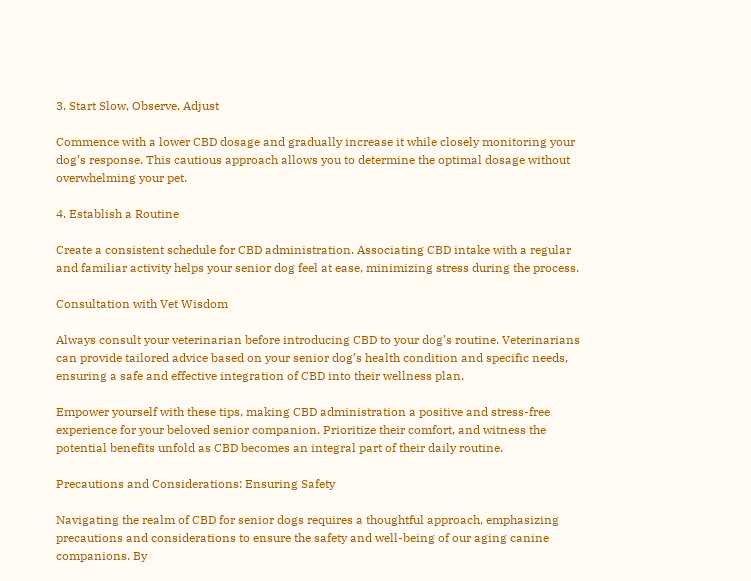3. Start Slow, Observe, Adjust

Commence with a lower CBD dosage and gradually increase it while closely monitoring your dog’s response. This cautious approach allows you to determine the optimal dosage without overwhelming your pet.

4. Establish a Routine

Create a consistent schedule for CBD administration. Associating CBD intake with a regular and familiar activity helps your senior dog feel at ease, minimizing stress during the process.

Consultation with Vet Wisdom

Always consult your veterinarian before introducing CBD to your dog’s routine. Veterinarians can provide tailored advice based on your senior dog’s health condition and specific needs, ensuring a safe and effective integration of CBD into their wellness plan.

Empower yourself with these tips, making CBD administration a positive and stress-free experience for your beloved senior companion. Prioritize their comfort, and witness the potential benefits unfold as CBD becomes an integral part of their daily routine.

Precautions and Considerations: Ensuring Safety

Navigating the realm of CBD for senior dogs requires a thoughtful approach, emphasizing precautions and considerations to ensure the safety and well-being of our aging canine companions. By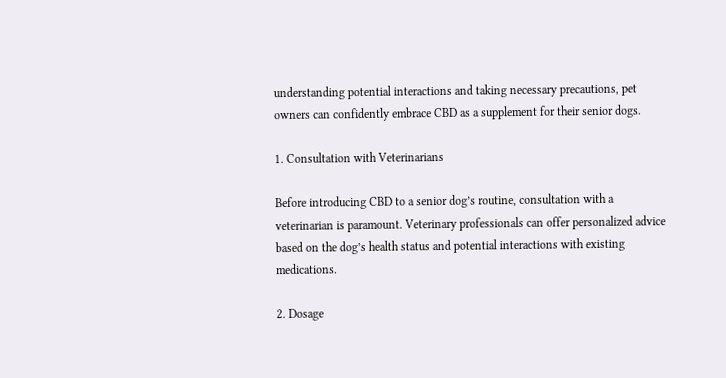understanding potential interactions and taking necessary precautions, pet owners can confidently embrace CBD as a supplement for their senior dogs.

1. Consultation with Veterinarians

Before introducing CBD to a senior dog’s routine, consultation with a veterinarian is paramount. Veterinary professionals can offer personalized advice based on the dog’s health status and potential interactions with existing medications.

2. Dosage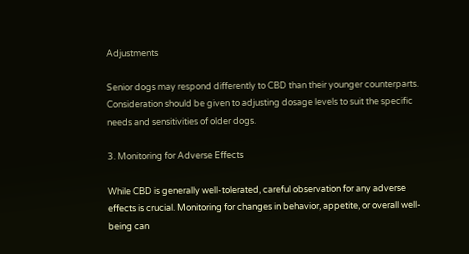Adjustments

Senior dogs may respond differently to CBD than their younger counterparts. Consideration should be given to adjusting dosage levels to suit the specific needs and sensitivities of older dogs.

3. Monitoring for Adverse Effects

While CBD is generally well-tolerated, careful observation for any adverse effects is crucial. Monitoring for changes in behavior, appetite, or overall well-being can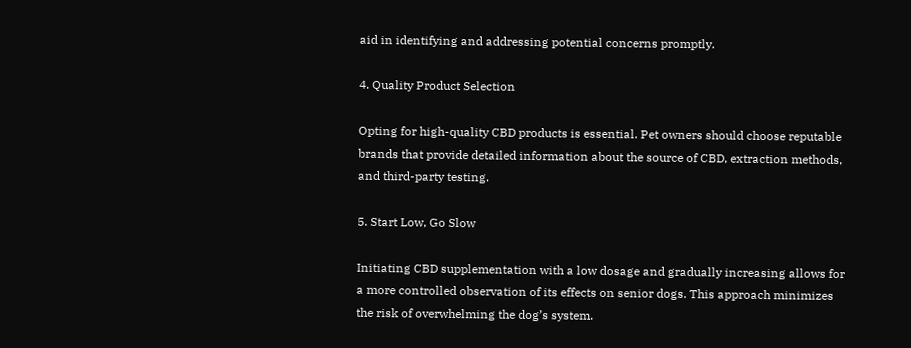aid in identifying and addressing potential concerns promptly.

4. Quality Product Selection

Opting for high-quality CBD products is essential. Pet owners should choose reputable brands that provide detailed information about the source of CBD, extraction methods, and third-party testing.

5. Start Low, Go Slow

Initiating CBD supplementation with a low dosage and gradually increasing allows for a more controlled observation of its effects on senior dogs. This approach minimizes the risk of overwhelming the dog’s system.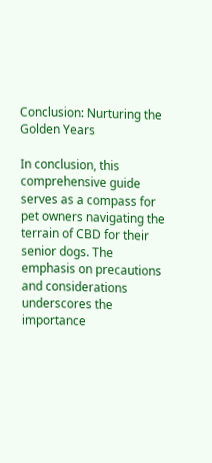Conclusion: Nurturing the Golden Years

In conclusion, this comprehensive guide serves as a compass for pet owners navigating the terrain of CBD for their senior dogs. The emphasis on precautions and considerations underscores the importance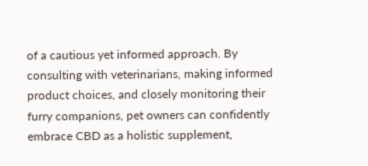of a cautious yet informed approach. By consulting with veterinarians, making informed product choices, and closely monitoring their furry companions, pet owners can confidently embrace CBD as a holistic supplement,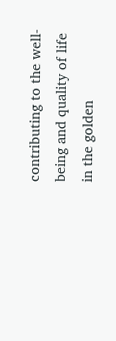contributing to the well-being and quality of life in the golden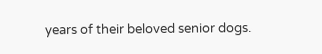years of their beloved senior dogs.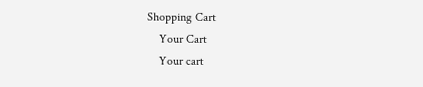Shopping Cart
    Your Cart
    Your cart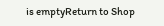is emptyReturn to Shop